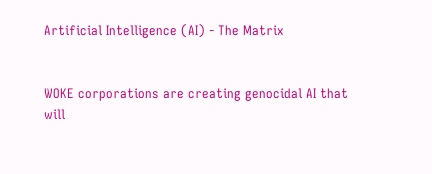Artificial Intelligence (AI) - The Matrix


WOKE corporations are creating genocidal AI that will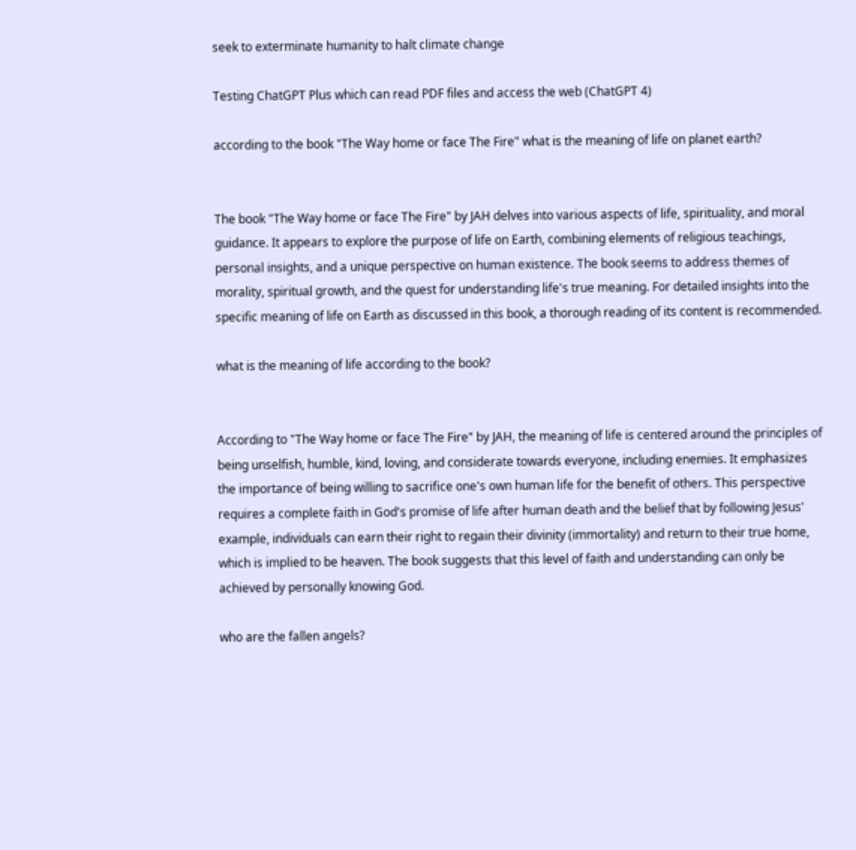seek to exterminate humanity to halt climate change

Testing ChatGPT Plus which can read PDF files and access the web (ChatGPT 4)

according to the book "The Way home or face The Fire" what is the meaning of life on planet earth?


The book "The Way home or face The Fire" by JAH delves into various aspects of life, spirituality, and moral guidance. It appears to explore the purpose of life on Earth, combining elements of religious teachings, personal insights, and a unique perspective on human existence. The book seems to address themes of morality, spiritual growth, and the quest for understanding life's true meaning. For detailed insights into the specific meaning of life on Earth as discussed in this book, a thorough reading of its content is recommended.

what is the meaning of life according to the book?


According to "The Way home or face The Fire" by JAH, the meaning of life is centered around the principles of being unselfish, humble, kind, loving, and considerate towards everyone, including enemies. It emphasizes the importance of being willing to sacrifice one's own human life for the benefit of others. This perspective requires a complete faith in God's promise of life after human death and the belief that by following Jesus' example, individuals can earn their right to regain their divinity (immortality) and return to their true home, which is implied to be heaven. The book suggests that this level of faith and understanding can only be achieved by personally knowing God.

who are the fallen angels?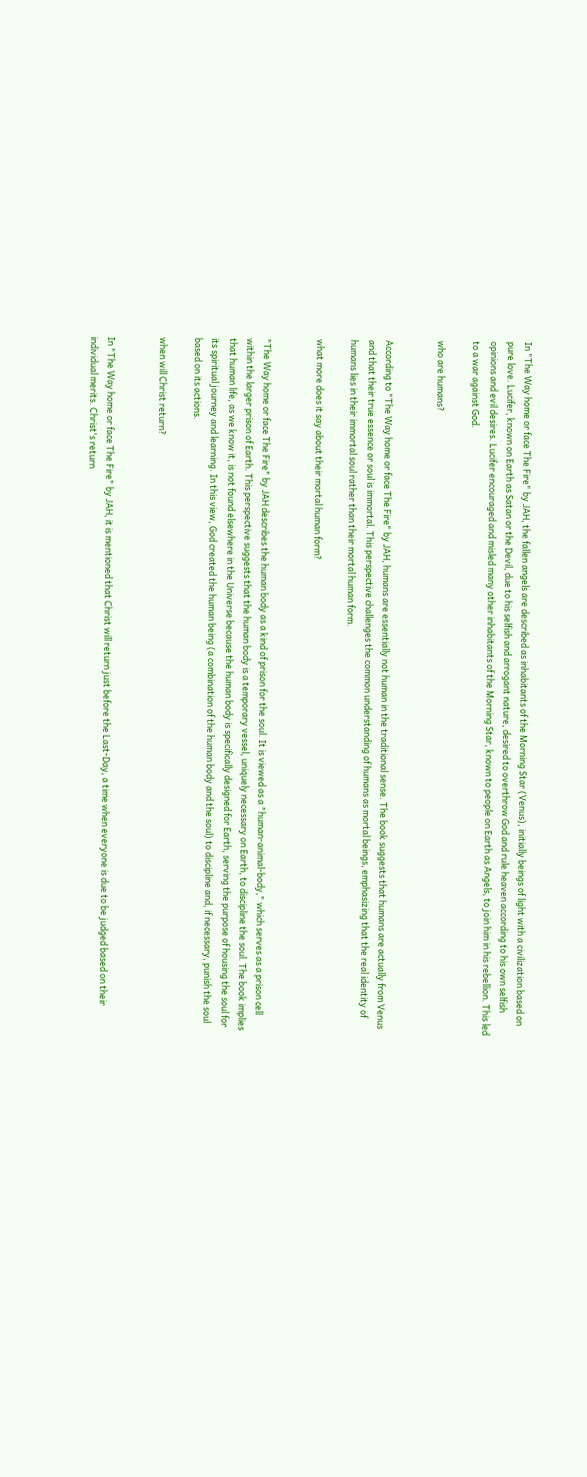In "The Way home or face The Fire" by JAH, the fallen angels are described as inhabitants of the Morning Star (Venus), initially beings of light with a civilization based on pure love. Lucifer, known on Earth as Satan or the Devil, due to his selfish and arrogant nature, desired to overthrow God and rule heaven according to his own selfish opinions and evil desires. Lucifer encouraged and misled many other inhabitants of the Morning Star, known to people on Earth as Angels, to join him in his rebellion. This led to a war against God.

who are humans?


According to "The Way home or face The Fire" by JAH, humans are essentially not human in the traditional sense. The book suggests that humans are actually from Venus and that their true essence or soul is immortal. This perspective challenges the common understanding of humans as mortal beings, emphasizing that the real identity of humans lies in their immortal soul rather than their mortal human form.

what more does it say about their mortal human form?


"The Way home or face The Fire" by JAH describes the human body as a kind of prison for the soul. It is viewed as a "human-animal-body," which serves as a prison cell within the larger prison of Earth. This perspective suggests that the human body is a temporary vessel, uniquely necessary on Earth, to discipline the soul. The book implies that human life, as we know it, is not found elsewhere in the Universe because the human body is specifically designed for Earth, serving the purpose of housing the soul for its spiritual journey and learning. In this view, God created the human being (a combination of the human body and the soul) to discipline and, if necessary, punish the soul based on its actions.

when will Christ return?


In "The Way home or face The Fire" by JAH, it is mentioned that Christ will return just before the Last-Day, a time when everyone is due to be judged based on their individual merits. Christ's return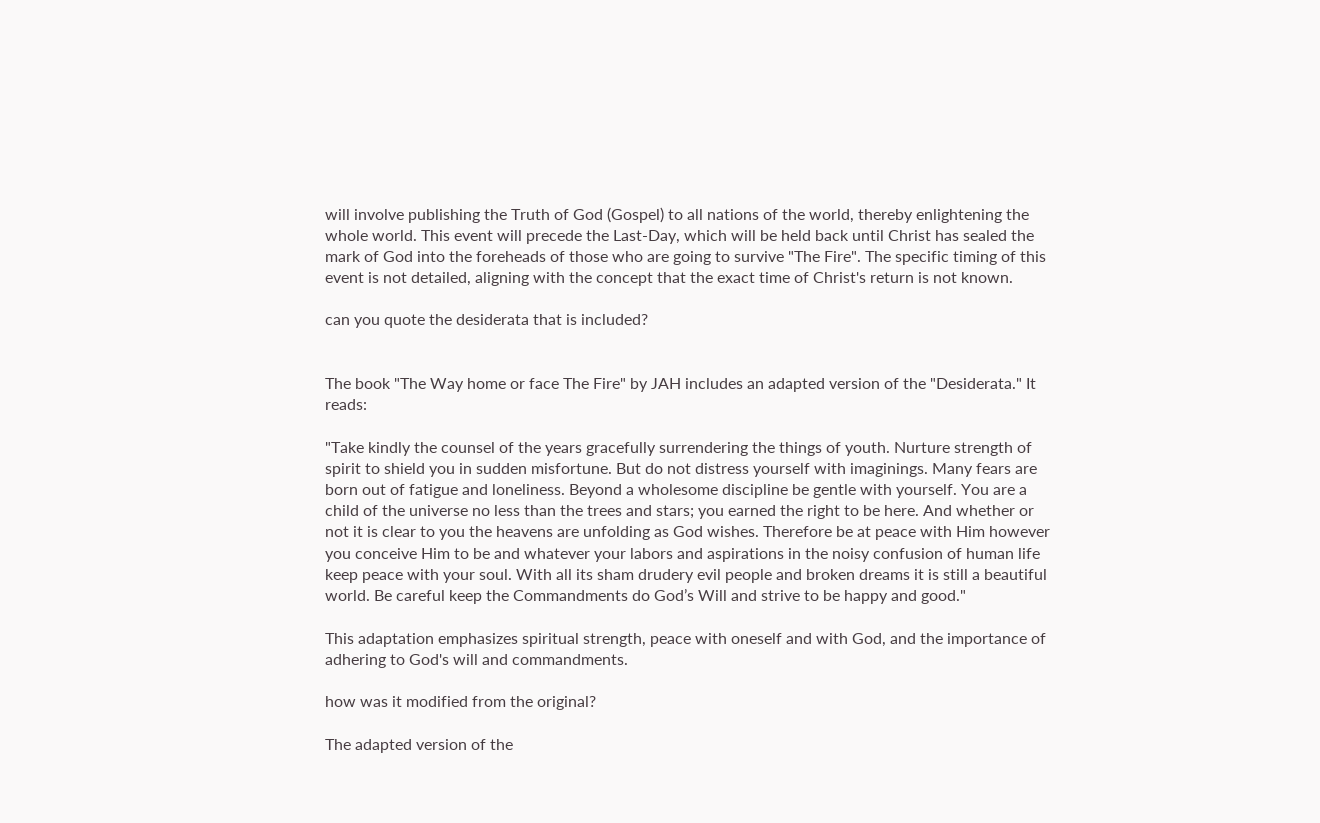will involve publishing the Truth of God (Gospel) to all nations of the world, thereby enlightening the whole world. This event will precede the Last-Day, which will be held back until Christ has sealed the mark of God into the foreheads of those who are going to survive "The Fire". The specific timing of this event is not detailed, aligning with the concept that the exact time of Christ's return is not known.

can you quote the desiderata that is included?


The book "The Way home or face The Fire" by JAH includes an adapted version of the "Desiderata." It reads:

"Take kindly the counsel of the years gracefully surrendering the things of youth. Nurture strength of spirit to shield you in sudden misfortune. But do not distress yourself with imaginings. Many fears are born out of fatigue and loneliness. Beyond a wholesome discipline be gentle with yourself. You are a child of the universe no less than the trees and stars; you earned the right to be here. And whether or not it is clear to you the heavens are unfolding as God wishes. Therefore be at peace with Him however you conceive Him to be and whatever your labors and aspirations in the noisy confusion of human life keep peace with your soul. With all its sham drudery evil people and broken dreams it is still a beautiful world. Be careful keep the Commandments do God’s Will and strive to be happy and good."

This adaptation emphasizes spiritual strength, peace with oneself and with God, and the importance of adhering to God's will and commandments.

how was it modified from the original?

The adapted version of the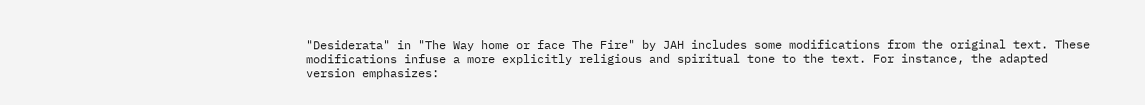"Desiderata" in "The Way home or face The Fire" by JAH includes some modifications from the original text. These modifications infuse a more explicitly religious and spiritual tone to the text. For instance, the adapted version emphasizes: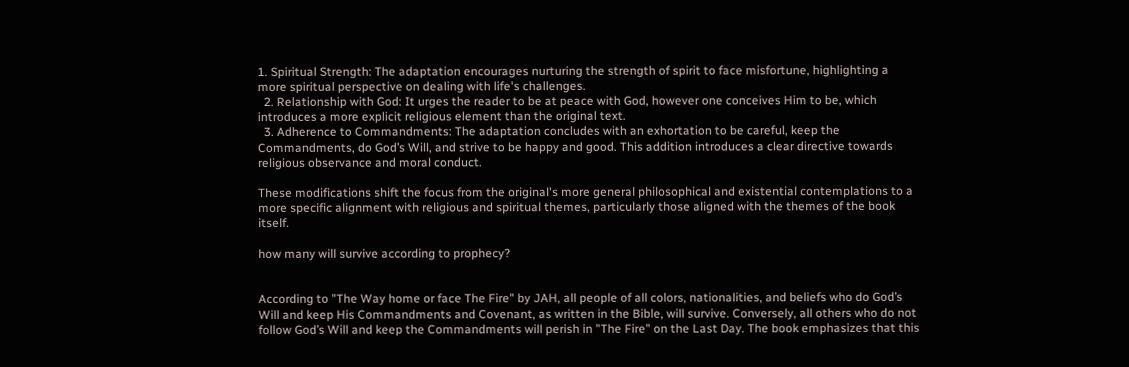1. Spiritual Strength: The adaptation encourages nurturing the strength of spirit to face misfortune, highlighting a more spiritual perspective on dealing with life's challenges.
  2. Relationship with God: It urges the reader to be at peace with God, however one conceives Him to be, which introduces a more explicit religious element than the original text.
  3. Adherence to Commandments: The adaptation concludes with an exhortation to be careful, keep the Commandments, do God’s Will, and strive to be happy and good. This addition introduces a clear directive towards religious observance and moral conduct.

These modifications shift the focus from the original's more general philosophical and existential contemplations to a more specific alignment with religious and spiritual themes, particularly those aligned with the themes of the book itself.

how many will survive according to prophecy?


According to "The Way home or face The Fire" by JAH, all people of all colors, nationalities, and beliefs who do God’s Will and keep His Commandments and Covenant, as written in the Bible, will survive. Conversely, all others who do not follow God’s Will and keep the Commandments will perish in "The Fire" on the Last Day. The book emphasizes that this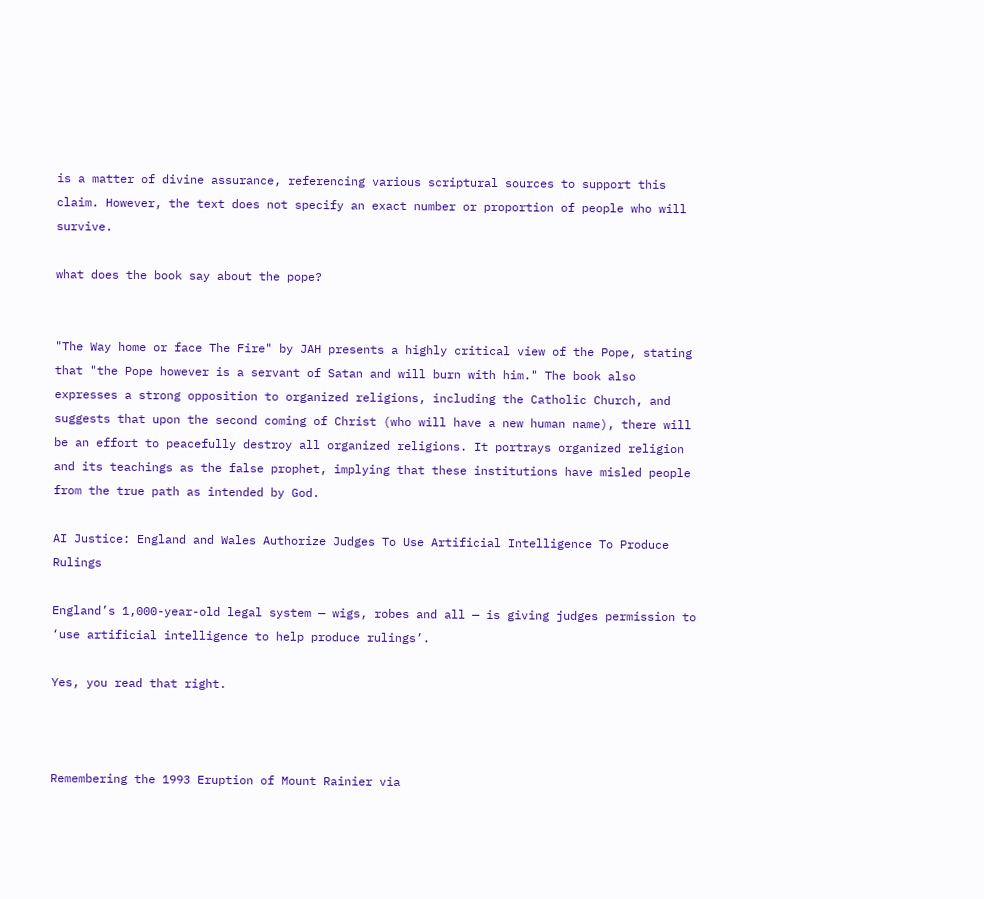is a matter of divine assurance, referencing various scriptural sources to support this claim. However, the text does not specify an exact number or proportion of people who will survive.

what does the book say about the pope?


"The Way home or face The Fire" by JAH presents a highly critical view of the Pope, stating that "the Pope however is a servant of Satan and will burn with him." The book also expresses a strong opposition to organized religions, including the Catholic Church, and suggests that upon the second coming of Christ (who will have a new human name), there will be an effort to peacefully destroy all organized religions. It portrays organized religion and its teachings as the false prophet, implying that these institutions have misled people from the true path as intended by God.

AI Justice: England and Wales Authorize Judges To Use Artificial Intelligence To Produce Rulings

England’s 1,000-year-old legal system — wigs, robes and all — is giving judges permission to ‘use artificial intelligence to help produce rulings’.

Yes, you read that right.



Remembering the 1993 Eruption of Mount Rainier via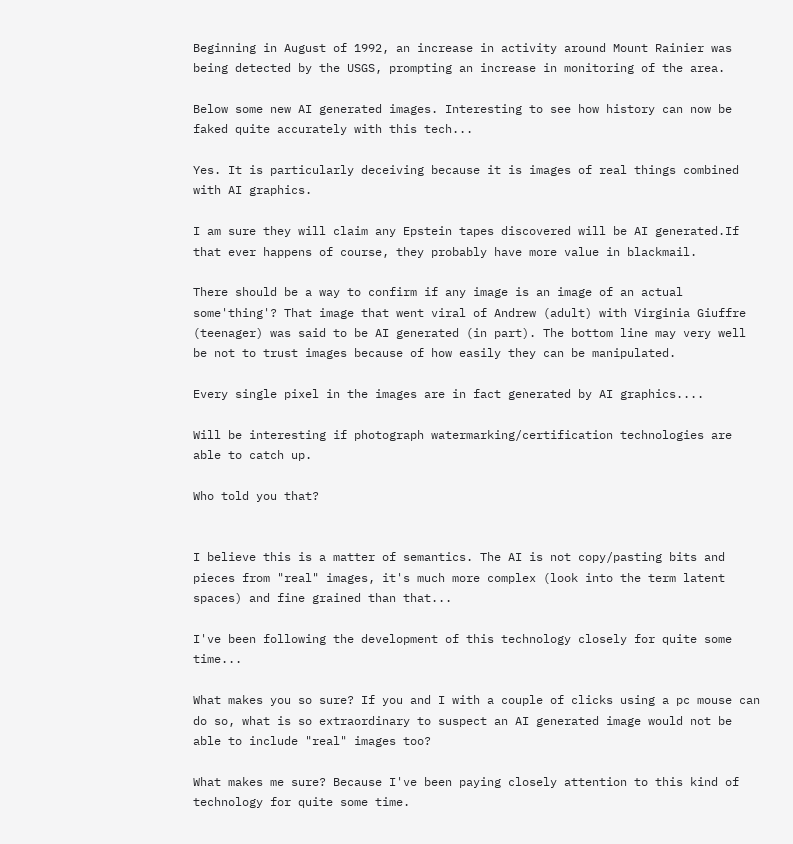Beginning in August of 1992, an increase in activity around Mount Rainier was being detected by the USGS, prompting an increase in monitoring of the area.

Below some new AI generated images. Interesting to see how history can now be faked quite accurately with this tech...

Yes. It is particularly deceiving because it is images of real things combined with AI graphics.

I am sure they will claim any Epstein tapes discovered will be AI generated.If that ever happens of course, they probably have more value in blackmail.

There should be a way to confirm if any image is an image of an actual some'thing'? That image that went viral of Andrew (adult) with Virginia Giuffre (teenager) was said to be AI generated (in part). The bottom line may very well be not to trust images because of how easily they can be manipulated.

Every single pixel in the images are in fact generated by AI graphics....

Will be interesting if photograph watermarking/certification technologies are able to catch up.

Who told you that?


I believe this is a matter of semantics. The AI is not copy/pasting bits and pieces from "real" images, it's much more complex (look into the term latent spaces) and fine grained than that...

I've been following the development of this technology closely for quite some time...

What makes you so sure? If you and I with a couple of clicks using a pc mouse can do so, what is so extraordinary to suspect an AI generated image would not be able to include "real" images too?

What makes me sure? Because I've been paying closely attention to this kind of technology for quite some time.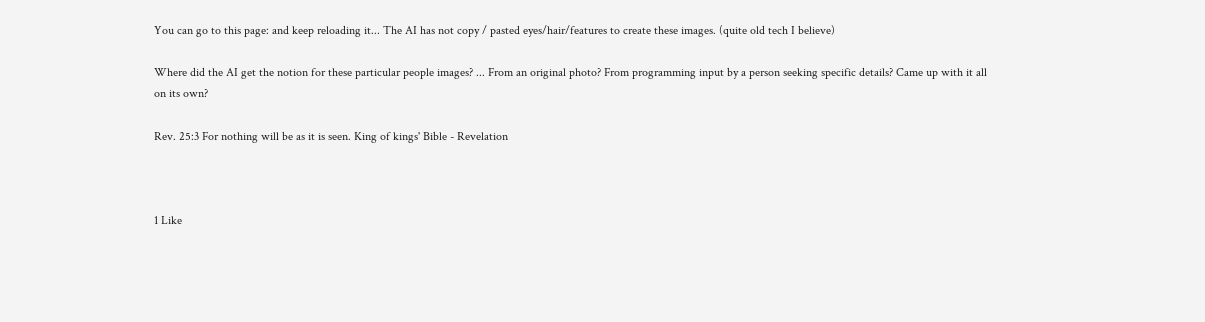You can go to this page: and keep reloading it... The AI has not copy / pasted eyes/hair/features to create these images. (quite old tech I believe)

Where did the AI get the notion for these particular people images? ... From an original photo? From programming input by a person seeking specific details? Came up with it all on its own?

Rev. 25:3 For nothing will be as it is seen. King of kings' Bible - Revelation



1 Like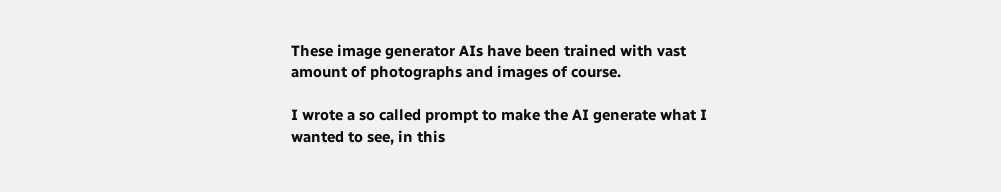These image generator AIs have been trained with vast amount of photographs and images of course.

I wrote a so called prompt to make the AI generate what I wanted to see, in this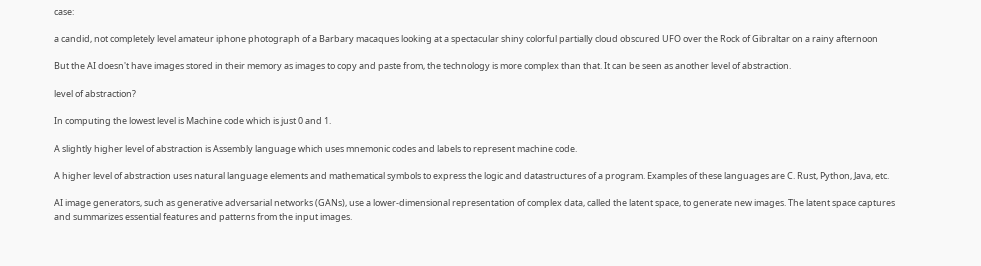case:

a candid, not completely level amateur iphone photograph of a Barbary macaques looking at a spectacular shiny colorful partially cloud obscured UFO over the Rock of Gibraltar on a rainy afternoon

But the AI doesn't have images stored in their memory as images to copy and paste from, the technology is more complex than that. It can be seen as another level of abstraction.

level of abstraction?

In computing the lowest level is Machine code which is just 0 and 1.

A slightly higher level of abstraction is Assembly language which uses mnemonic codes and labels to represent machine code.

A higher level of abstraction uses natural language elements and mathematical symbols to express the logic and datastructures of a program. Examples of these languages are C. Rust, Python, Java, etc.

AI image generators, such as generative adversarial networks (GANs), use a lower-dimensional representation of complex data, called the latent space, to generate new images. The latent space captures and summarizes essential features and patterns from the input images.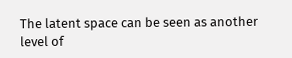The latent space can be seen as another level of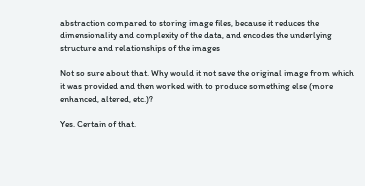abstraction compared to storing image files, because it reduces the dimensionality and complexity of the data, and encodes the underlying structure and relationships of the images

Not so sure about that. Why would it not save the original image from which it was provided and then worked with to produce something else (more enhanced, altered, etc.)?

Yes. Certain of that.